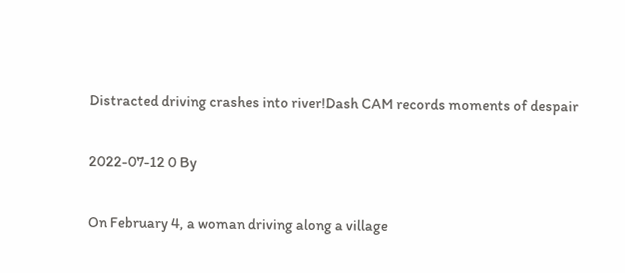Distracted driving crashes into river!Dash CAM records moments of despair

2022-07-12 0 By

On February 4, a woman driving along a village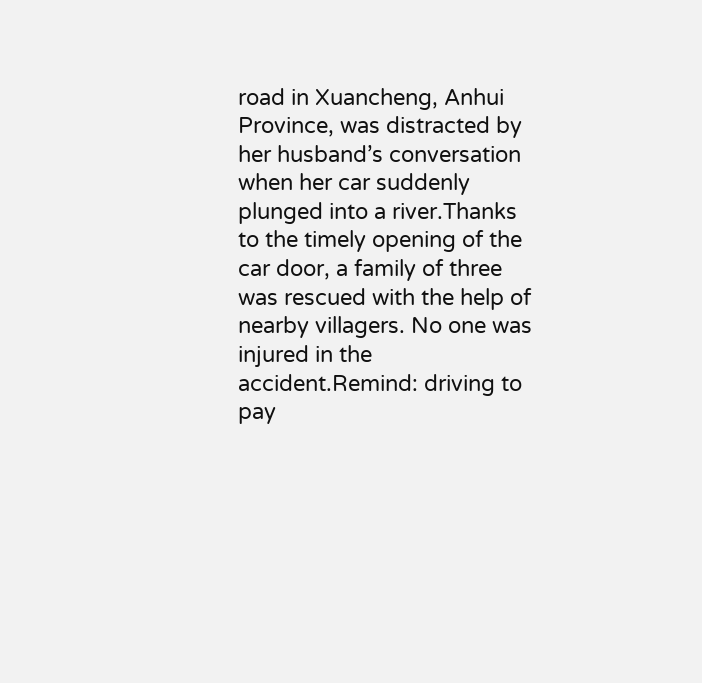road in Xuancheng, Anhui Province, was distracted by her husband’s conversation when her car suddenly plunged into a river.Thanks to the timely opening of the car door, a family of three was rescued with the help of nearby villagers. No one was injured in the accident.Remind: driving to pay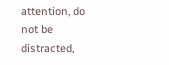attention, do not be distracted,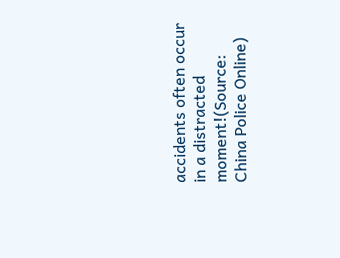accidents often occur in a distracted moment!(Source: China Police Online)